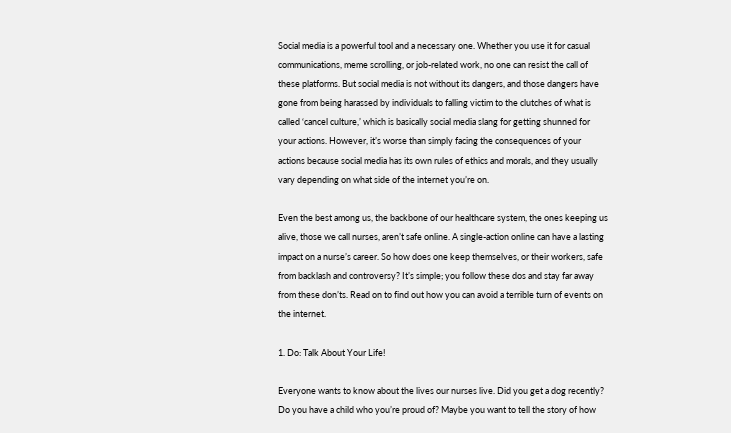Social media is a powerful tool and a necessary one. Whether you use it for casual communications, meme scrolling, or job-related work, no one can resist the call of these platforms. But social media is not without its dangers, and those dangers have gone from being harassed by individuals to falling victim to the clutches of what is called ‘cancel culture,’ which is basically social media slang for getting shunned for your actions. However, it’s worse than simply facing the consequences of your actions because social media has its own rules of ethics and morals, and they usually vary depending on what side of the internet you’re on.

Even the best among us, the backbone of our healthcare system, the ones keeping us alive, those we call nurses, aren’t safe online. A single-action online can have a lasting impact on a nurse’s career. So how does one keep themselves, or their workers, safe from backlash and controversy? It’s simple; you follow these dos and stay far away from these don’ts. Read on to find out how you can avoid a terrible turn of events on the internet.

1. Do: Talk About Your Life!

Everyone wants to know about the lives our nurses live. Did you get a dog recently? Do you have a child who you’re proud of? Maybe you want to tell the story of how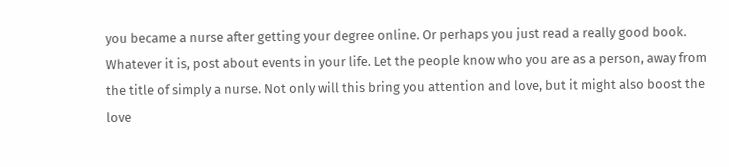you became a nurse after getting your degree online. Or perhaps you just read a really good book. Whatever it is, post about events in your life. Let the people know who you are as a person, away from the title of simply a nurse. Not only will this bring you attention and love, but it might also boost the love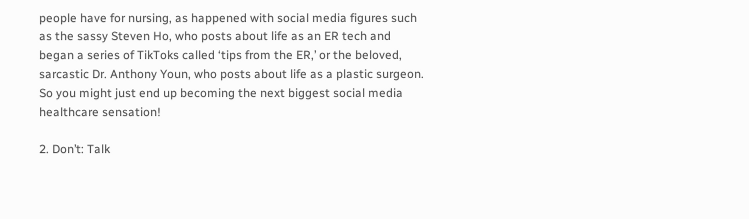people have for nursing, as happened with social media figures such as the sassy Steven Ho, who posts about life as an ER tech and began a series of TikToks called ‘tips from the ER,’ or the beloved, sarcastic Dr. Anthony Youn, who posts about life as a plastic surgeon. So you might just end up becoming the next biggest social media healthcare sensation!

2. Don’t: Talk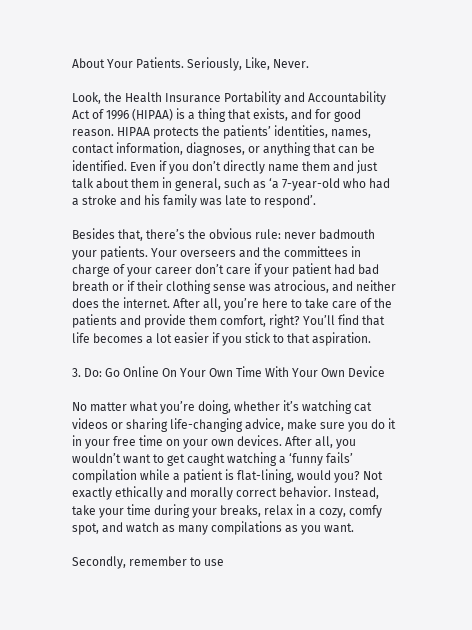About Your Patients. Seriously, Like, Never.

Look, the Health Insurance Portability and Accountability Act of 1996 (HIPAA) is a thing that exists, and for good reason. HIPAA protects the patients’ identities, names, contact information, diagnoses, or anything that can be identified. Even if you don’t directly name them and just talk about them in general, such as ‘a 7-year-old who had a stroke and his family was late to respond’.

Besides that, there’s the obvious rule: never badmouth your patients. Your overseers and the committees in charge of your career don’t care if your patient had bad breath or if their clothing sense was atrocious, and neither does the internet. After all, you’re here to take care of the patients and provide them comfort, right? You’ll find that life becomes a lot easier if you stick to that aspiration.

3. Do: Go Online On Your Own Time With Your Own Device

No matter what you’re doing, whether it’s watching cat videos or sharing life-changing advice, make sure you do it in your free time on your own devices. After all, you wouldn’t want to get caught watching a ‘funny fails’ compilation while a patient is flat-lining, would you? Not exactly ethically and morally correct behavior. Instead, take your time during your breaks, relax in a cozy, comfy spot, and watch as many compilations as you want.

Secondly, remember to use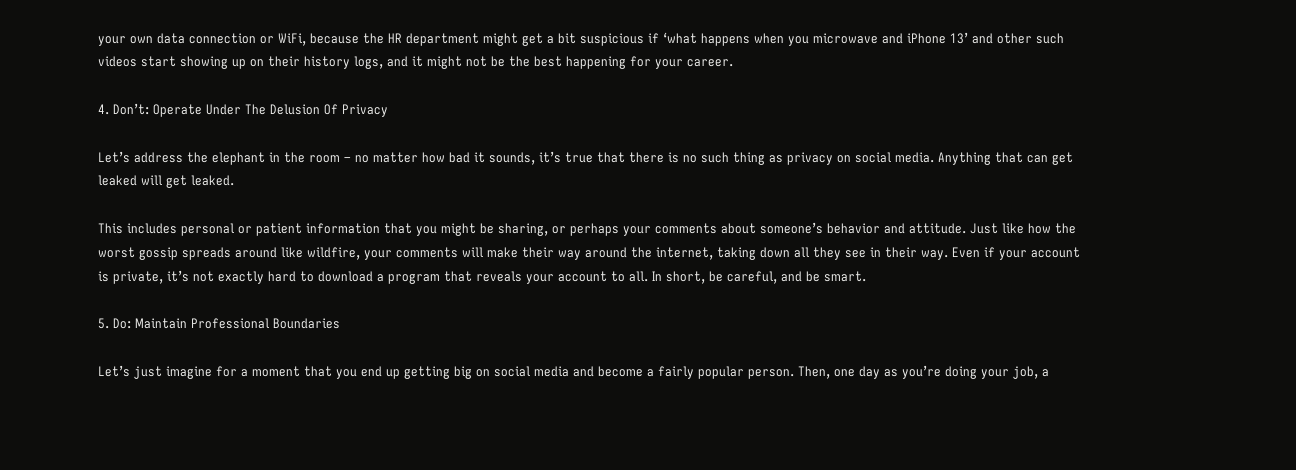your own data connection or WiFi, because the HR department might get a bit suspicious if ‘what happens when you microwave and iPhone 13’ and other such videos start showing up on their history logs, and it might not be the best happening for your career.

4. Don’t: Operate Under The Delusion Of Privacy

Let’s address the elephant in the room – no matter how bad it sounds, it’s true that there is no such thing as privacy on social media. Anything that can get leaked will get leaked.

This includes personal or patient information that you might be sharing, or perhaps your comments about someone’s behavior and attitude. Just like how the worst gossip spreads around like wildfire, your comments will make their way around the internet, taking down all they see in their way. Even if your account is private, it’s not exactly hard to download a program that reveals your account to all. In short, be careful, and be smart.

5. Do: Maintain Professional Boundaries

Let’s just imagine for a moment that you end up getting big on social media and become a fairly popular person. Then, one day as you’re doing your job, a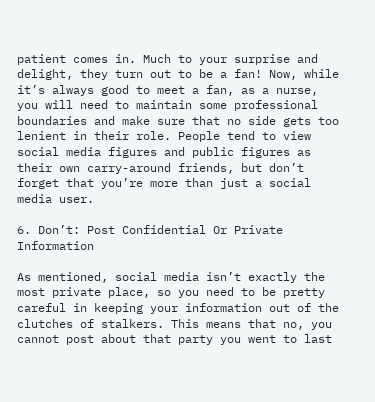patient comes in. Much to your surprise and delight, they turn out to be a fan! Now, while it’s always good to meet a fan, as a nurse, you will need to maintain some professional boundaries and make sure that no side gets too lenient in their role. People tend to view social media figures and public figures as their own carry-around friends, but don’t forget that you’re more than just a social media user.

6. Don’t: Post Confidential Or Private Information

As mentioned, social media isn’t exactly the most private place, so you need to be pretty careful in keeping your information out of the clutches of stalkers. This means that no, you cannot post about that party you went to last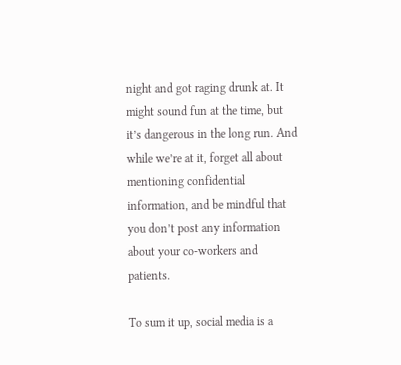night and got raging drunk at. It might sound fun at the time, but it’s dangerous in the long run. And while we’re at it, forget all about mentioning confidential information, and be mindful that you don’t post any information about your co-workers and patients.

To sum it up, social media is a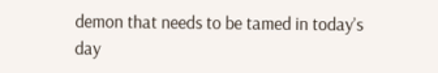demon that needs to be tamed in today’s day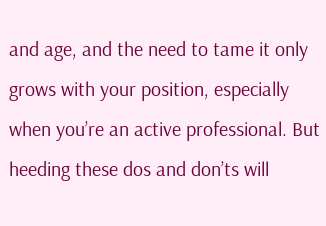and age, and the need to tame it only grows with your position, especially when you’re an active professional. But heeding these dos and don’ts will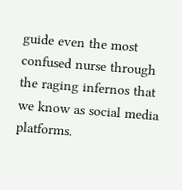guide even the most confused nurse through the raging infernos that we know as social media platforms.